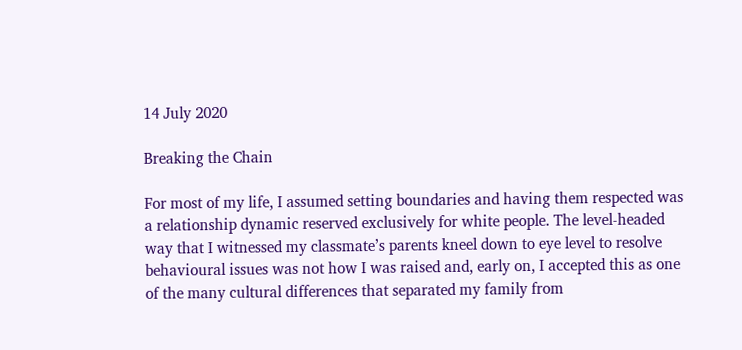14 July 2020

Breaking the Chain

For most of my life, I assumed setting boundaries and having them respected was a relationship dynamic reserved exclusively for white people. The level-headed way that I witnessed my classmate’s parents kneel down to eye level to resolve behavioural issues was not how I was raised and, early on, I accepted this as one of the many cultural differences that separated my family from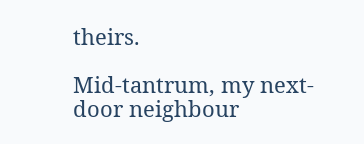theirs.

Mid-tantrum, my next-door neighbour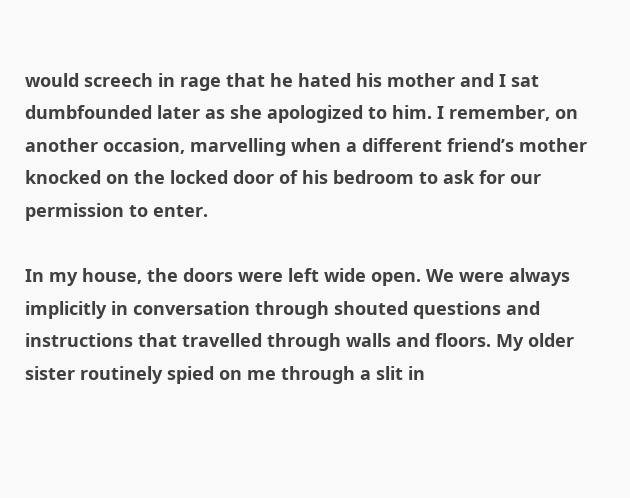would screech in rage that he hated his mother and I sat dumbfounded later as she apologized to him. I remember, on another occasion, marvelling when a different friend’s mother knocked on the locked door of his bedroom to ask for our permission to enter.

In my house, the doors were left wide open. We were always implicitly in conversation through shouted questions and instructions that travelled through walls and floors. My older sister routinely spied on me through a slit in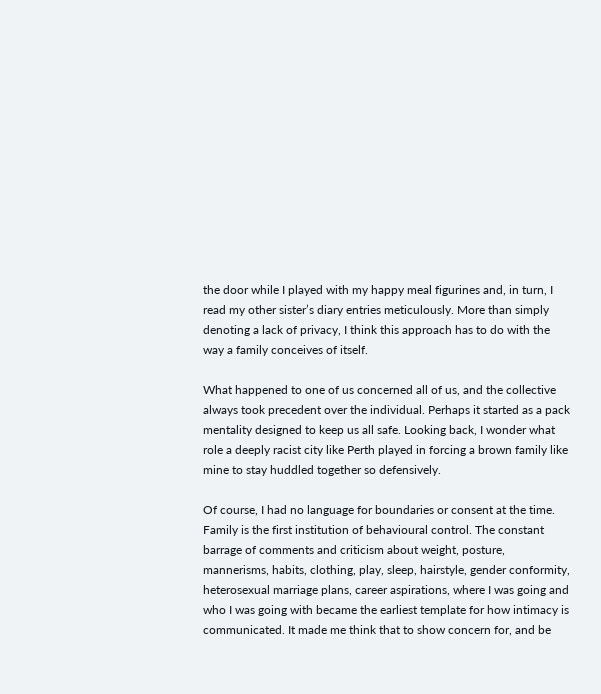the door while I played with my happy meal figurines and, in turn, I read my other sister’s diary entries meticulously. More than simply denoting a lack of privacy, I think this approach has to do with the way a family conceives of itself.

What happened to one of us concerned all of us, and the collective always took precedent over the individual. Perhaps it started as a pack mentality designed to keep us all safe. Looking back, I wonder what role a deeply racist city like Perth played in forcing a brown family like mine to stay huddled together so defensively.

Of course, I had no language for boundaries or consent at the time. Family is the first institution of behavioural control. The constant barrage of comments and criticism about weight, posture, mannerisms, habits, clothing, play, sleep, hairstyle, gender conformity, heterosexual marriage plans, career aspirations, where I was going and who I was going with became the earliest template for how intimacy is communicated. It made me think that to show concern for, and be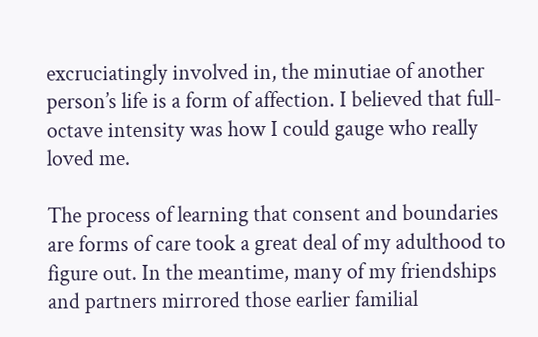excruciatingly involved in, the minutiae of another person’s life is a form of affection. I believed that full-octave intensity was how I could gauge who really loved me.

The process of learning that consent and boundaries are forms of care took a great deal of my adulthood to figure out. In the meantime, many of my friendships and partners mirrored those earlier familial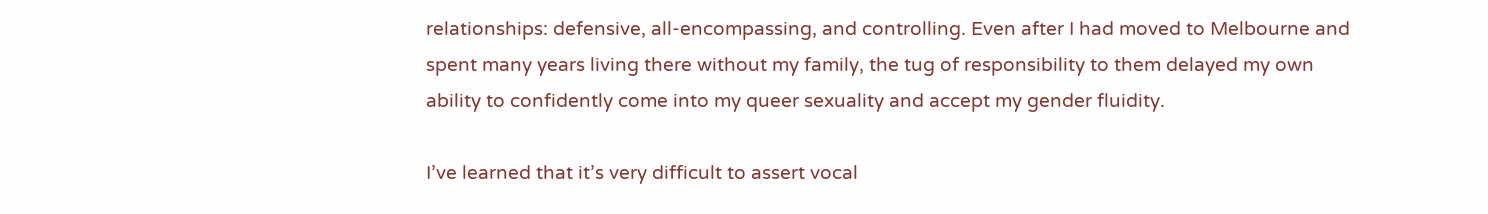relationships: defensive, all-encompassing, and controlling. Even after I had moved to Melbourne and spent many years living there without my family, the tug of responsibility to them delayed my own ability to confidently come into my queer sexuality and accept my gender fluidity.

I’ve learned that it’s very difficult to assert vocal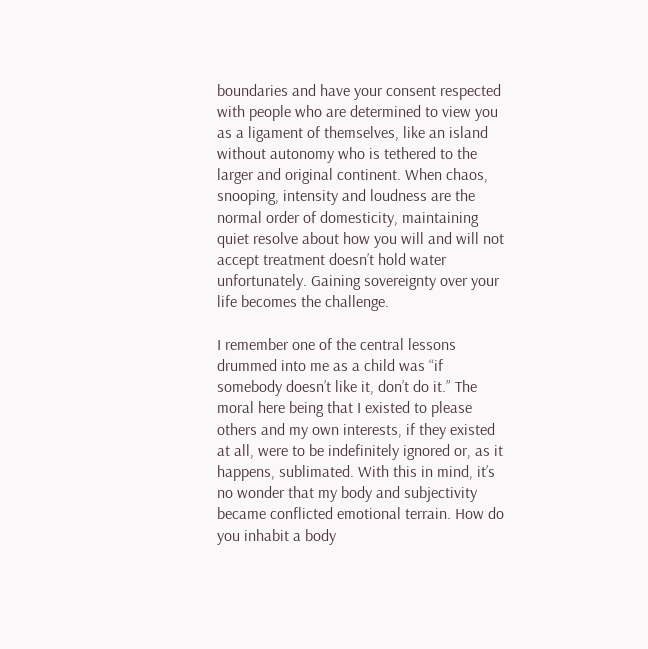boundaries and have your consent respected with people who are determined to view you as a ligament of themselves, like an island without autonomy who is tethered to the larger and original continent. When chaos, snooping, intensity and loudness are the normal order of domesticity, maintaining quiet resolve about how you will and will not accept treatment doesn’t hold water unfortunately. Gaining sovereignty over your life becomes the challenge.

I remember one of the central lessons drummed into me as a child was “if somebody doesn’t like it, don’t do it.” The moral here being that I existed to please others and my own interests, if they existed at all, were to be indefinitely ignored or, as it happens, sublimated. With this in mind, it’s no wonder that my body and subjectivity became conflicted emotional terrain. How do you inhabit a body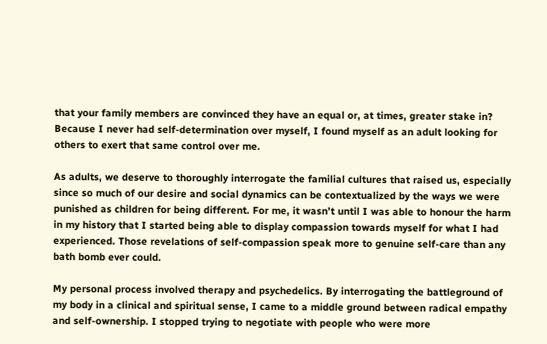that your family members are convinced they have an equal or, at times, greater stake in? Because I never had self-determination over myself, I found myself as an adult looking for others to exert that same control over me.

As adults, we deserve to thoroughly interrogate the familial cultures that raised us, especially since so much of our desire and social dynamics can be contextualized by the ways we were punished as children for being different. For me, it wasn’t until I was able to honour the harm in my history that I started being able to display compassion towards myself for what I had experienced. Those revelations of self-compassion speak more to genuine self-care than any bath bomb ever could.

My personal process involved therapy and psychedelics. By interrogating the battleground of my body in a clinical and spiritual sense, I came to a middle ground between radical empathy and self-ownership. I stopped trying to negotiate with people who were more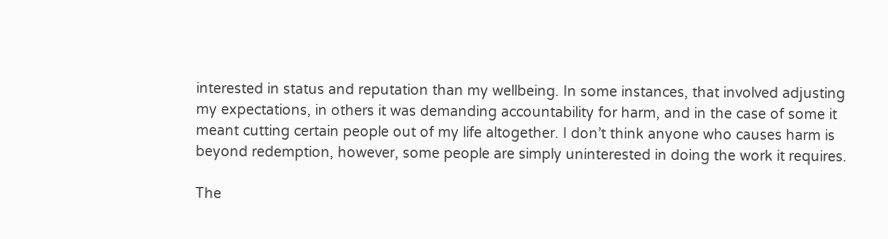interested in status and reputation than my wellbeing. In some instances, that involved adjusting my expectations, in others it was demanding accountability for harm, and in the case of some it meant cutting certain people out of my life altogether. I don’t think anyone who causes harm is beyond redemption, however, some people are simply uninterested in doing the work it requires.

The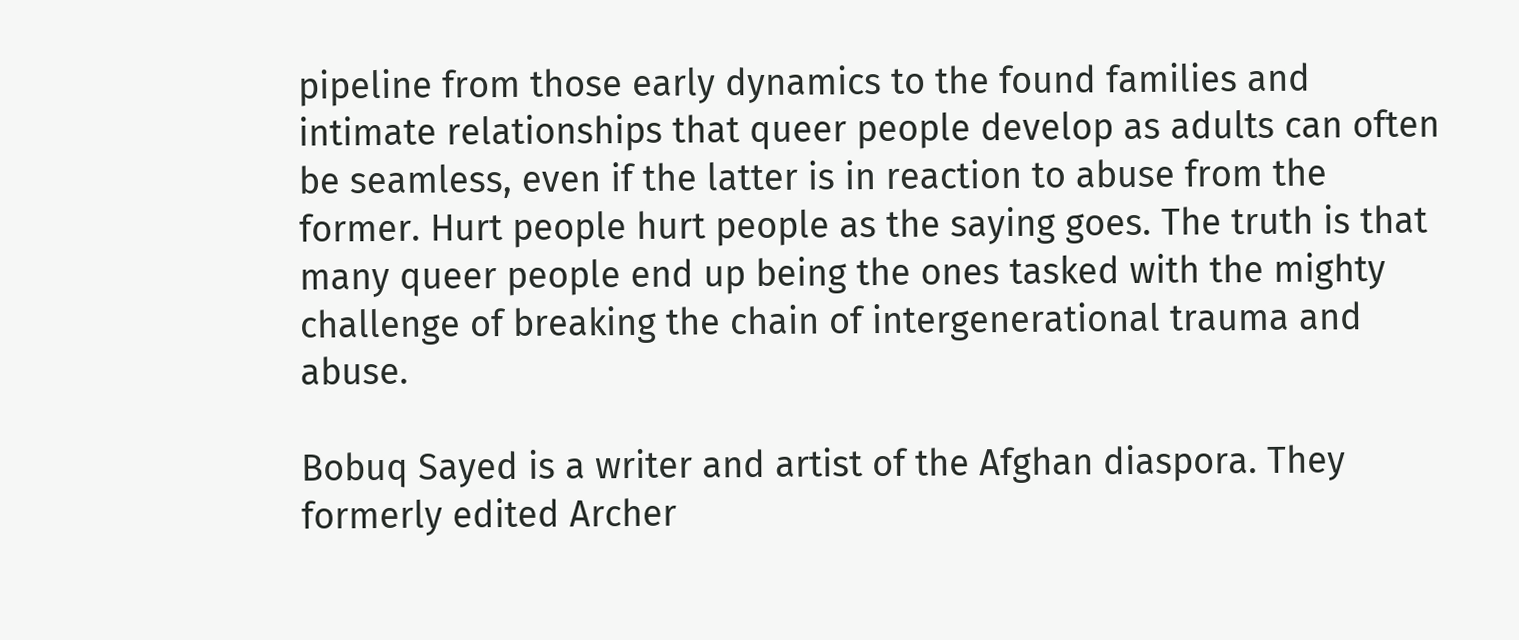pipeline from those early dynamics to the found families and intimate relationships that queer people develop as adults can often be seamless, even if the latter is in reaction to abuse from the former. Hurt people hurt people as the saying goes. The truth is that many queer people end up being the ones tasked with the mighty challenge of breaking the chain of intergenerational trauma and abuse.

Bobuq Sayed is a writer and artist of the Afghan diaspora. They formerly edited Archer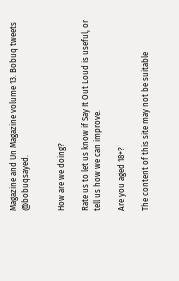Magazine and Un Magazine volume 13. Bobuq tweets @bobuqsayed.


How are we doing?

Rate us to let us know if Say It Out Loud is useful, or tell us how we can improve.

Are you aged 18+?

The content of this site may not be suitable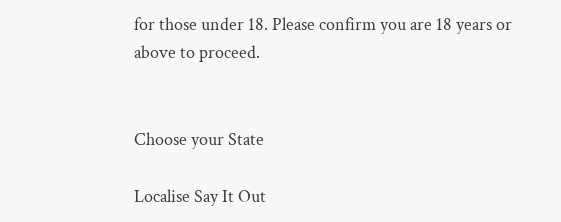for those under 18. Please confirm you are 18 years or above to proceed.


Choose your State

Localise Say It Out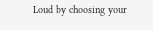Loud by choosing your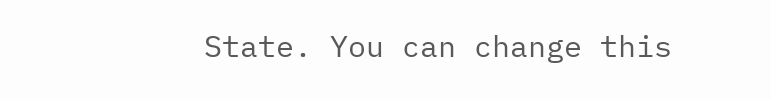State. You can change this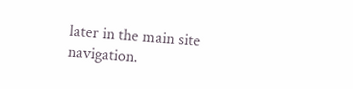later in the main site navigation.